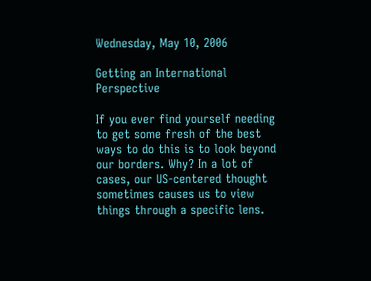Wednesday, May 10, 2006

Getting an International Perspective

If you ever find yourself needing to get some fresh of the best ways to do this is to look beyond our borders. Why? In a lot of cases, our US-centered thought sometimes causes us to view things through a specific lens.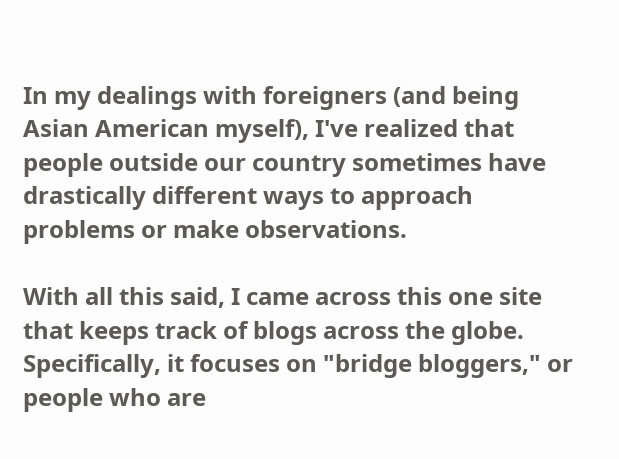In my dealings with foreigners (and being Asian American myself), I've realized that people outside our country sometimes have drastically different ways to approach problems or make observations.

With all this said, I came across this one site that keeps track of blogs across the globe. Specifically, it focuses on "bridge bloggers," or people who are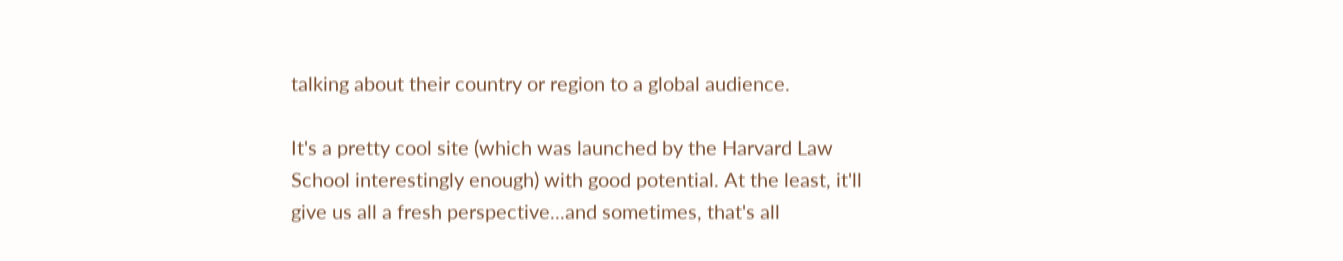talking about their country or region to a global audience.

It's a pretty cool site (which was launched by the Harvard Law School interestingly enough) with good potential. At the least, it'll give us all a fresh perspective...and sometimes, that's all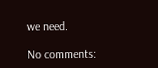we need.

No comments: